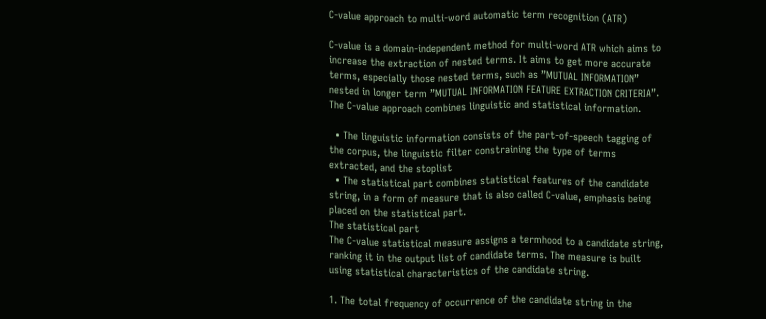C-value approach to multi-word automatic term recognition (ATR)

C-value is a domain-independent method for multi-word ATR which aims to increase the extraction of nested terms. It aims to get more accurate terms, especially those nested terms, such as ”MUTUAL INFORMATION” nested in longer term ”MUTUAL INFORMATION FEATURE EXTRACTION CRITERIA”. The C-value approach combines linguistic and statistical information.

  • The linguistic information consists of the part-of-speech tagging of the corpus, the linguistic filter constraining the type of terms extracted, and the stoplist
  • The statistical part combines statistical features of the candidate string, in a form of measure that is also called C-value, emphasis being placed on the statistical part.
The statistical part
The C-value statistical measure assigns a termhood to a candidate string, ranking it in the output list of candidate terms. The measure is built using statistical characteristics of the candidate string.

1. The total frequency of occurrence of the candidate string in the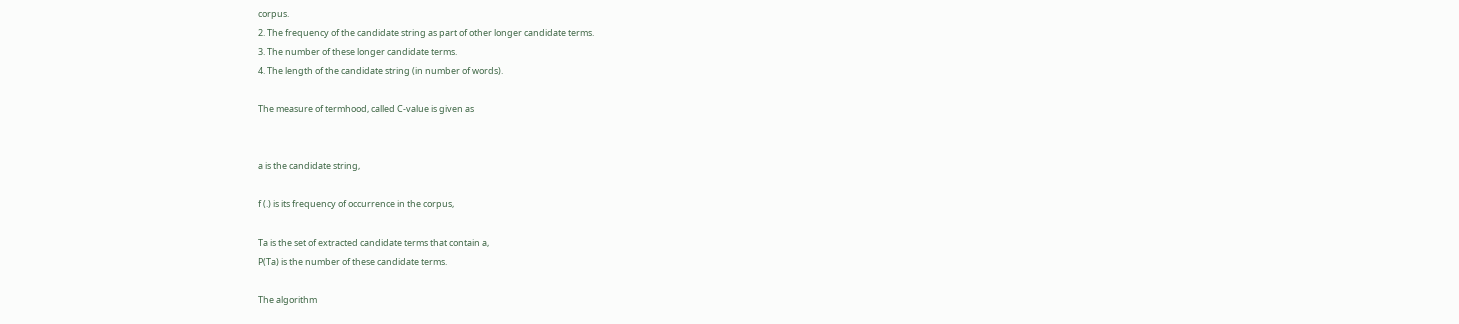corpus.
2. The frequency of the candidate string as part of other longer candidate terms.
3. The number of these longer candidate terms.
4. The length of the candidate string (in number of words).

The measure of termhood, called C-value is given as


a is the candidate string,

f (.) is its frequency of occurrence in the corpus,

Ta is the set of extracted candidate terms that contain a,
P(Ta) is the number of these candidate terms.

The algorithm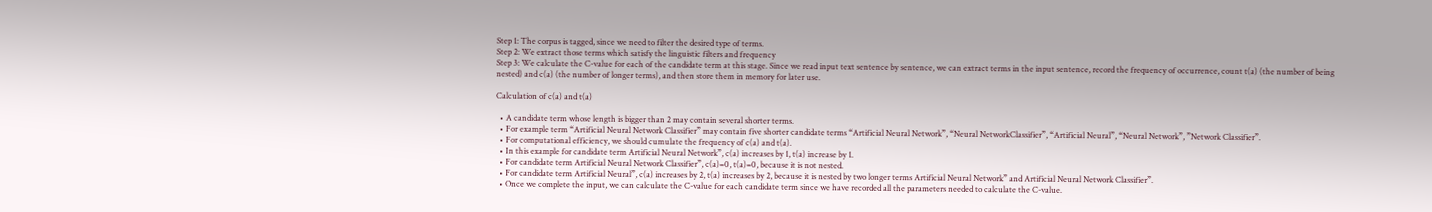Step 1: The corpus is tagged, since we need to filter the desired type of terms.
Step 2: We extract those terms which satisfy the linguistic filters and frequency
Step 3: We calculate the C-value for each of the candidate term at this stage. Since we read input text sentence by sentence, we can extract terms in the input sentence, record the frequency of occurrence, count t(a) (the number of being nested) and c(a) (the number of longer terms), and then store them in memory for later use.

Calculation of c(a) and t(a)

  • A candidate term whose length is bigger than 2 may contain several shorter terms.
  • For example term “Artificial Neural Network Classifier” may contain five shorter candidate terms “Artificial Neural Network”, “Neural NetworkClassifier”, “Artificial Neural”, “Neural Network”, ”Network Classifier”.
  • For computational efficiency, we should cumulate the frequency of c(a) and t(a).
  • In this example for candidate term Artificial Neural Network”, c(a) increases by 1, t(a) increase by 1.
  • For candidate term Artificial Neural Network Classifier”, c(a)=0, t(a)=0, because it is not nested.
  • For candidate term Artificial Neural”, c(a) increases by 2, t(a) increases by 2, because it is nested by two longer terms Artificial Neural Network” and Artificial Neural Network Classifier”.
  • Once we complete the input, we can calculate the C-value for each candidate term since we have recorded all the parameters needed to calculate the C-value.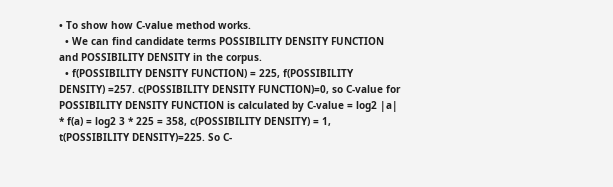• To show how C-value method works.
  • We can find candidate terms POSSIBILITY DENSITY FUNCTION and POSSIBILITY DENSITY in the corpus.
  • f(POSSIBILITY DENSITY FUNCTION) = 225, f(POSSIBILITY DENSITY) =257. c(POSSIBILITY DENSITY FUNCTION)=0, so C-value for POSSIBILITY DENSITY FUNCTION is calculated by C-value = log2 |a| * f(a) = log2 3 * 225 = 358, c(POSSIBILITY DENSITY) = 1, t(POSSIBILITY DENSITY)=225. So C-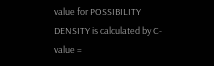value for POSSIBILITY DENSITY is calculated by C-value =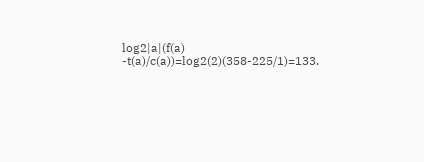log2|a|(f(a) -t(a)/c(a))=log2(2)(358-225/1)=133.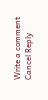Write a comment
Cancel Reply